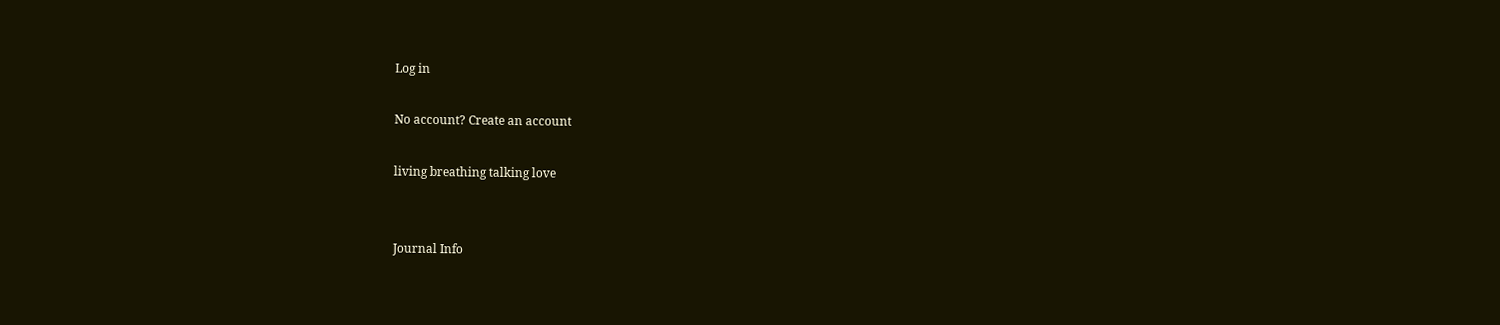Log in

No account? Create an account

living breathing talking love


Journal Info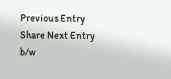Previous Entry Share Next Entry
b/w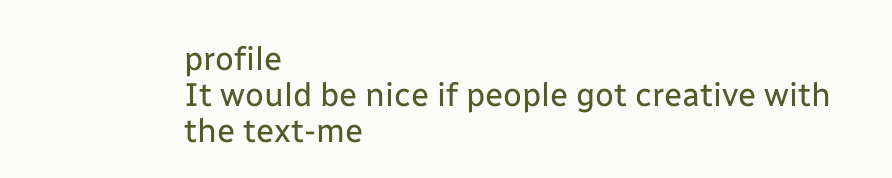profile
It would be nice if people got creative with the text-me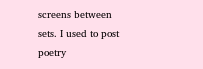screens between sets. I used to post poetry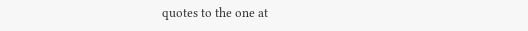quotes to the one at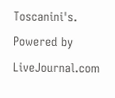Toscanini's.
Powered by LiveJournal.com